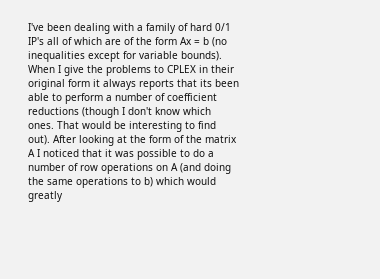I've been dealing with a family of hard 0/1 IP's all of which are of the form Ax = b (no inequalities except for variable bounds). When I give the problems to CPLEX in their original form it always reports that its been able to perform a number of coefficient reductions (though I don't know which ones. That would be interesting to find out). After looking at the form of the matrix A I noticed that it was possible to do a number of row operations on A (and doing the same operations to b) which would greatly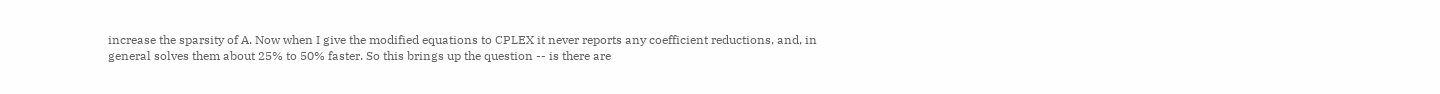increase the sparsity of A. Now when I give the modified equations to CPLEX it never reports any coefficient reductions, and, in general solves them about 25% to 50% faster. So this brings up the question -- is there are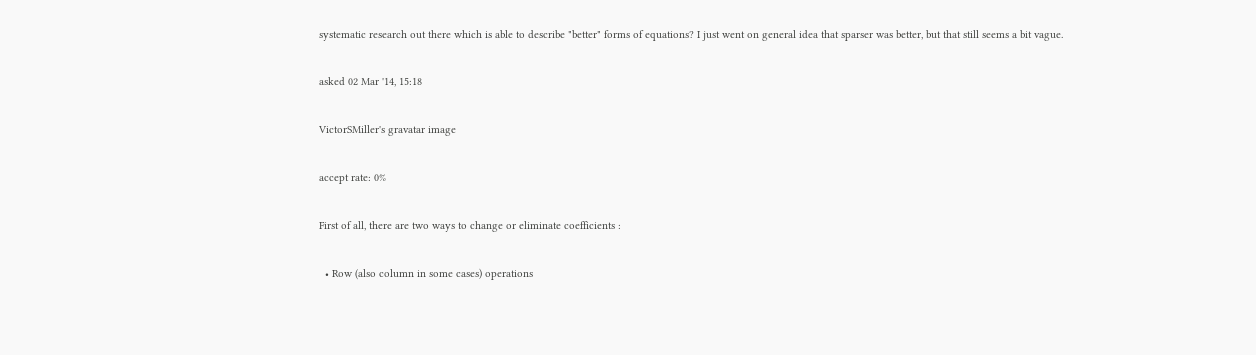systematic research out there which is able to describe "better" forms of equations? I just went on general idea that sparser was better, but that still seems a bit vague.

asked 02 Mar '14, 15:18

VictorSMiller's gravatar image

accept rate: 0%

First of all, there are two ways to change or eliminate coefficients :

  • Row (also column in some cases) operations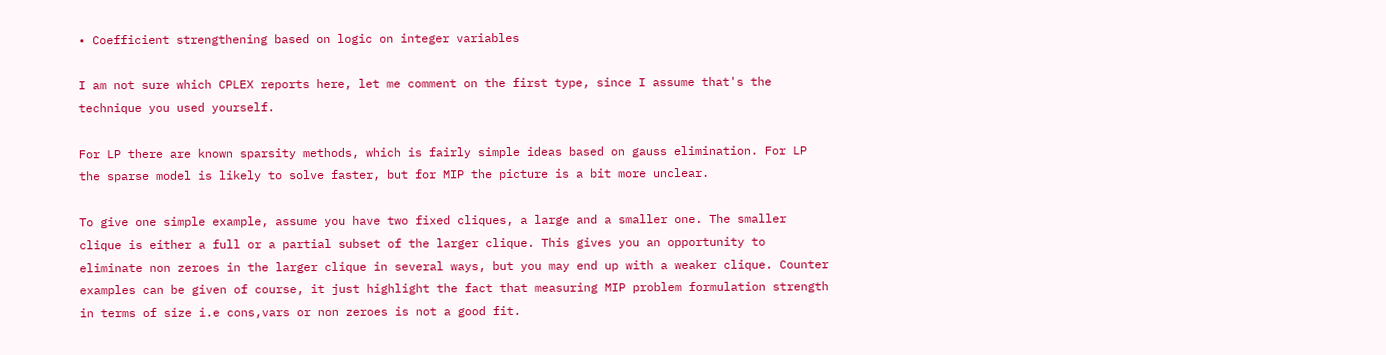• Coefficient strengthening based on logic on integer variables

I am not sure which CPLEX reports here, let me comment on the first type, since I assume that's the technique you used yourself.

For LP there are known sparsity methods, which is fairly simple ideas based on gauss elimination. For LP the sparse model is likely to solve faster, but for MIP the picture is a bit more unclear.

To give one simple example, assume you have two fixed cliques, a large and a smaller one. The smaller clique is either a full or a partial subset of the larger clique. This gives you an opportunity to eliminate non zeroes in the larger clique in several ways, but you may end up with a weaker clique. Counter examples can be given of course, it just highlight the fact that measuring MIP problem formulation strength in terms of size i.e cons,vars or non zeroes is not a good fit.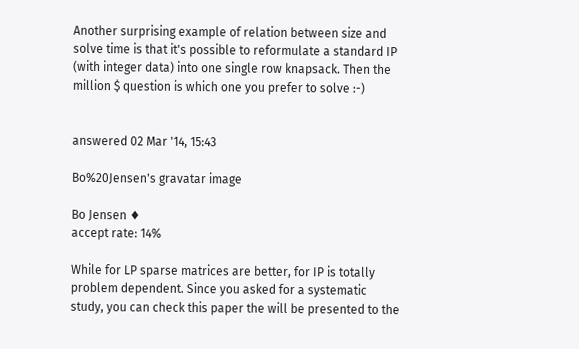Another surprising example of relation between size and solve time is that it's possible to reformulate a standard IP (with integer data) into one single row knapsack. Then the million $ question is which one you prefer to solve :-)


answered 02 Mar '14, 15:43

Bo%20Jensen's gravatar image

Bo Jensen ♦
accept rate: 14%

While for LP sparse matrices are better, for IP is totally problem dependent. Since you asked for a systematic study, you can check this paper the will be presented to the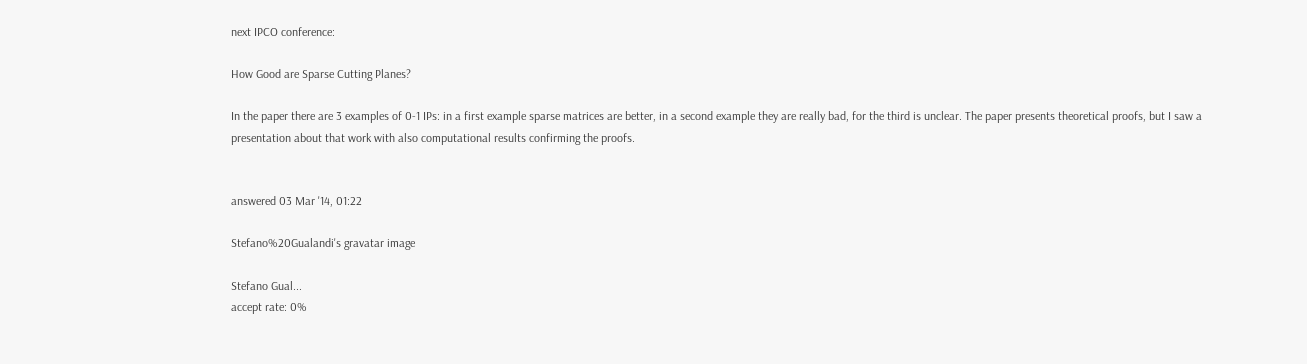next IPCO conference:

How Good are Sparse Cutting Planes?

In the paper there are 3 examples of 0-1 IPs: in a first example sparse matrices are better, in a second example they are really bad, for the third is unclear. The paper presents theoretical proofs, but I saw a presentation about that work with also computational results confirming the proofs.


answered 03 Mar '14, 01:22

Stefano%20Gualandi's gravatar image

Stefano Gual...
accept rate: 0%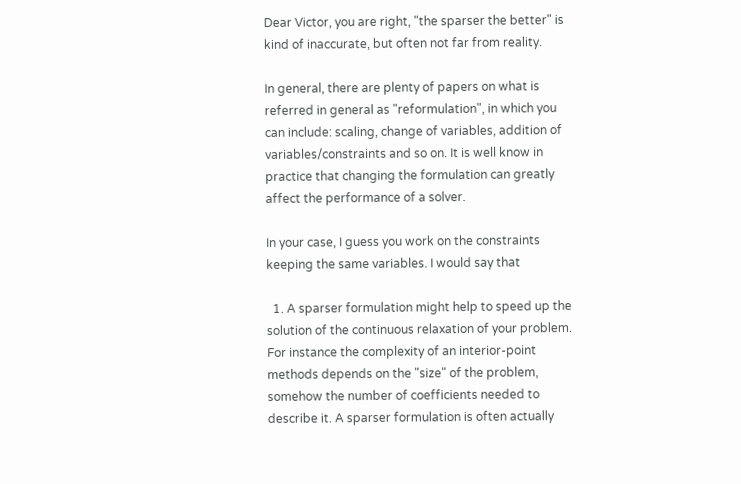Dear Victor, you are right, "the sparser the better" is kind of inaccurate, but often not far from reality.

In general, there are plenty of papers on what is referred in general as "reformulation", in which you can include: scaling, change of variables, addition of variables/constraints and so on. It is well know in practice that changing the formulation can greatly affect the performance of a solver.

In your case, I guess you work on the constraints keeping the same variables. I would say that

  1. A sparser formulation might help to speed up the solution of the continuous relaxation of your problem. For instance the complexity of an interior-point methods depends on the "size" of the problem, somehow the number of coefficients needed to describe it. A sparser formulation is often actually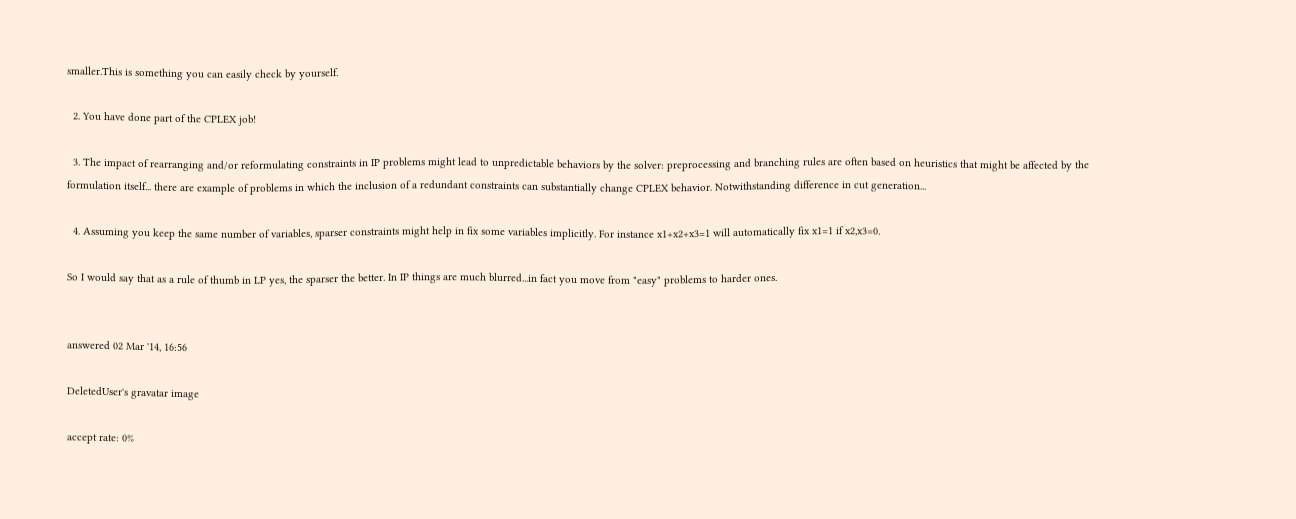smaller.This is something you can easily check by yourself.

  2. You have done part of the CPLEX job!

  3. The impact of rearranging and/or reformulating constraints in IP problems might lead to unpredictable behaviors by the solver: preprocessing and branching rules are often based on heuristics that might be affected by the formulation itself... there are example of problems in which the inclusion of a redundant constraints can substantially change CPLEX behavior. Notwithstanding difference in cut generation...

  4. Assuming you keep the same number of variables, sparser constraints might help in fix some variables implicitly. For instance x1+x2+x3=1 will automatically fix x1=1 if x2,x3=0.

So I would say that as a rule of thumb in LP yes, the sparser the better. In IP things are much blurred...in fact you move from "easy" problems to harder ones.


answered 02 Mar '14, 16:56

DeletedUser's gravatar image

accept rate: 0%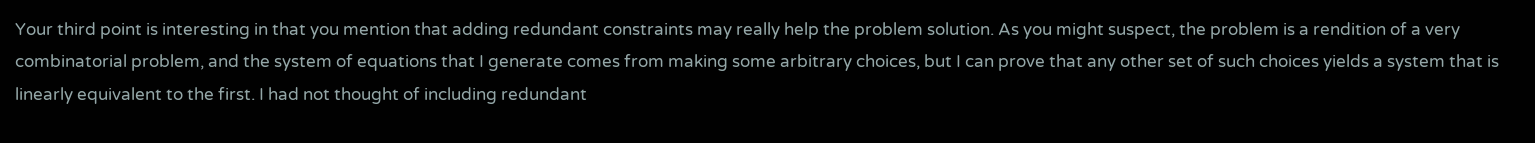Your third point is interesting in that you mention that adding redundant constraints may really help the problem solution. As you might suspect, the problem is a rendition of a very combinatorial problem, and the system of equations that I generate comes from making some arbitrary choices, but I can prove that any other set of such choices yields a system that is linearly equivalent to the first. I had not thought of including redundant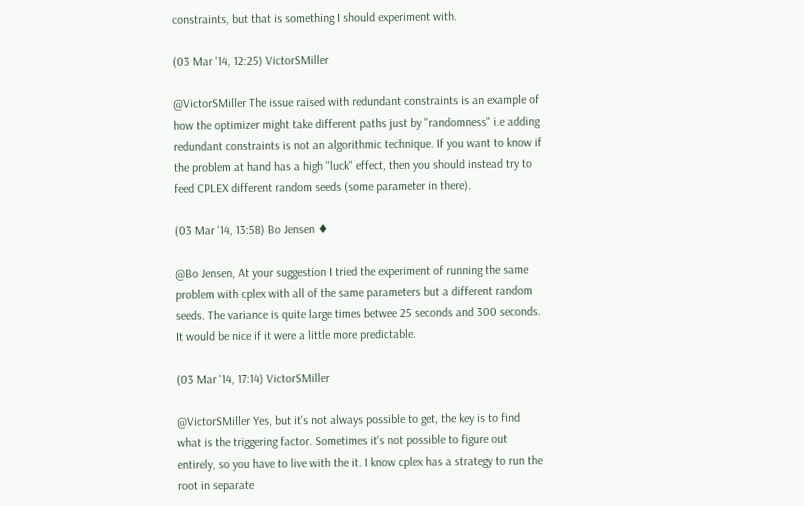constraints, but that is something I should experiment with.

(03 Mar '14, 12:25) VictorSMiller

@VictorSMiller The issue raised with redundant constraints is an example of how the optimizer might take different paths just by "randomness" i.e adding redundant constraints is not an algorithmic technique. If you want to know if the problem at hand has a high "luck" effect, then you should instead try to feed CPLEX different random seeds (some parameter in there).

(03 Mar '14, 13:58) Bo Jensen ♦

@Bo Jensen, At your suggestion I tried the experiment of running the same problem with cplex with all of the same parameters but a different random seeds. The variance is quite large times betwee 25 seconds and 300 seconds. It would be nice if it were a little more predictable.

(03 Mar '14, 17:14) VictorSMiller

@VictorSMiller Yes, but it's not always possible to get, the key is to find what is the triggering factor. Sometimes it's not possible to figure out entirely, so you have to live with the it. I know cplex has a strategy to run the root in separate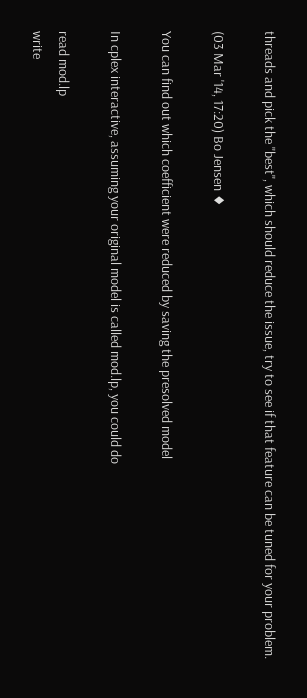threads and pick the "best", which should reduce the issue, try to see if that feature can be tuned for your problem.

(03 Mar '14, 17:20) Bo Jensen ♦

You can find out which coefficient were reduced by saving the presolved model

In cplex interactive, assuming your original model is called mod.lp, you could do

read mod.lp
write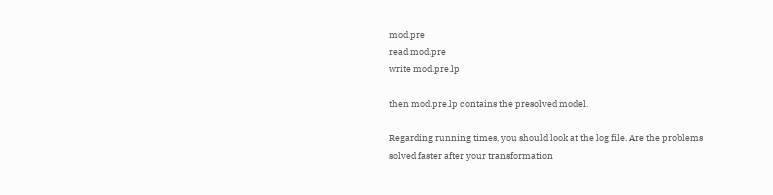mod.pre
read mod.pre
write mod.pre.lp

then mod.pre.lp contains the presolved model.

Regarding running times, you should look at the log file. Are the problems solved faster after your transformation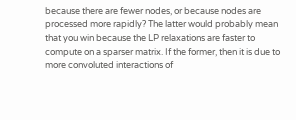because there are fewer nodes, or because nodes are processed more rapidly? The latter would probably mean that you win because the LP relaxations are faster to compute on a sparser matrix. If the former, then it is due to more convoluted interactions of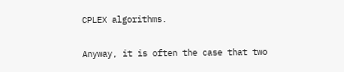CPLEX algorithms.

Anyway, it is often the case that two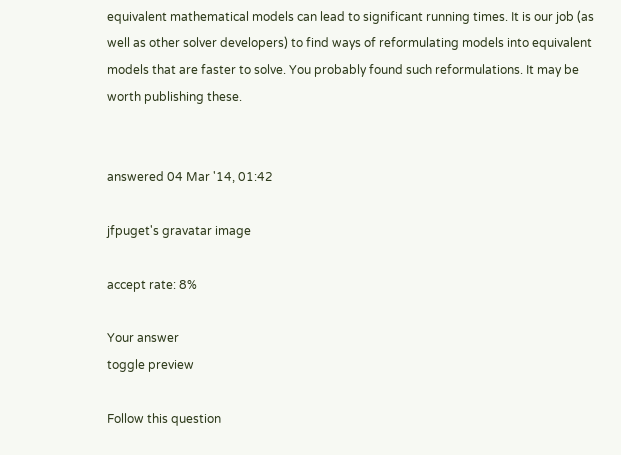equivalent mathematical models can lead to significant running times. It is our job (as well as other solver developers) to find ways of reformulating models into equivalent models that are faster to solve. You probably found such reformulations. It may be worth publishing these.


answered 04 Mar '14, 01:42

jfpuget's gravatar image

accept rate: 8%

Your answer
toggle preview

Follow this question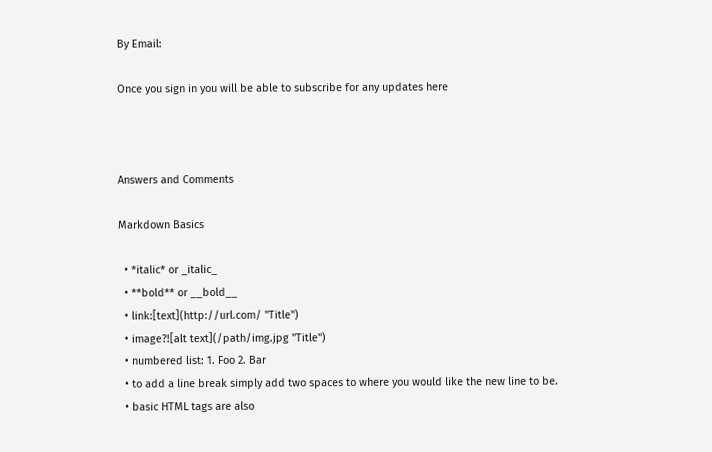By Email:

Once you sign in you will be able to subscribe for any updates here



Answers and Comments

Markdown Basics

  • *italic* or _italic_
  • **bold** or __bold__
  • link:[text](http://url.com/ "Title")
  • image?![alt text](/path/img.jpg "Title")
  • numbered list: 1. Foo 2. Bar
  • to add a line break simply add two spaces to where you would like the new line to be.
  • basic HTML tags are also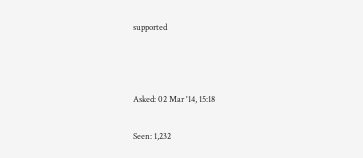supported



Asked: 02 Mar '14, 15:18

Seen: 1,232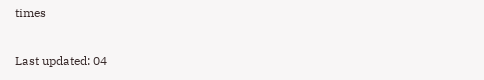times

Last updated: 04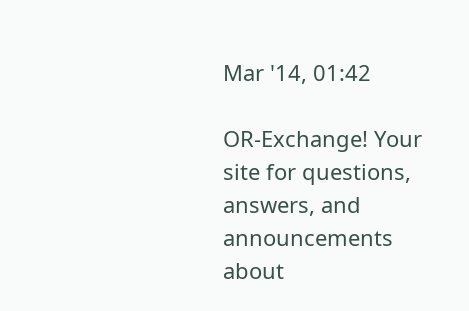Mar '14, 01:42

OR-Exchange! Your site for questions, answers, and announcements about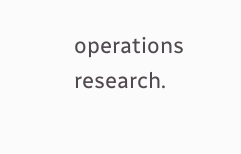operations research.